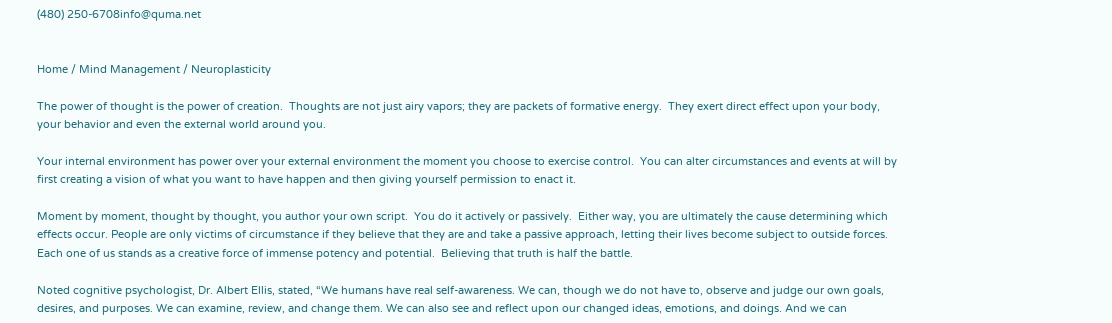(480) 250-6708info@quma.net


Home / Mind Management / Neuroplasticity

The power of thought is the power of creation.  Thoughts are not just airy vapors; they are packets of formative energy.  They exert direct effect upon your body, your behavior and even the external world around you.

Your internal environment has power over your external environment the moment you choose to exercise control.  You can alter circumstances and events at will by first creating a vision of what you want to have happen and then giving yourself permission to enact it.

Moment by moment, thought by thought, you author your own script.  You do it actively or passively.  Either way, you are ultimately the cause determining which effects occur. People are only victims of circumstance if they believe that they are and take a passive approach, letting their lives become subject to outside forces. Each one of us stands as a creative force of immense potency and potential.  Believing that truth is half the battle.

Noted cognitive psychologist, Dr. Albert Ellis, stated, “We humans have real self-awareness. We can, though we do not have to, observe and judge our own goals, desires, and purposes. We can examine, review, and change them. We can also see and reflect upon our changed ideas, emotions, and doings. And we can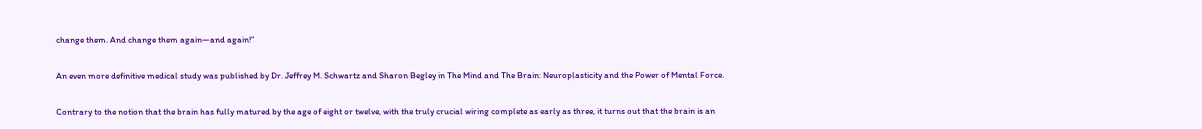change them. And change them again—and again!”

An even more definitive medical study was published by Dr. Jeffrey M. Schwartz and Sharon Begley in The Mind and The Brain: Neuroplasticity and the Power of Mental Force.

Contrary to the notion that the brain has fully matured by the age of eight or twelve, with the truly crucial wiring complete as early as three, it turns out that the brain is an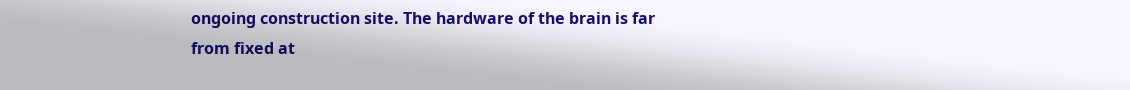ongoing construction site. The hardware of the brain is far from fixed at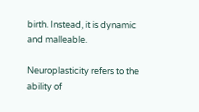birth. Instead, it is dynamic and malleable.

Neuroplasticity refers to the ability of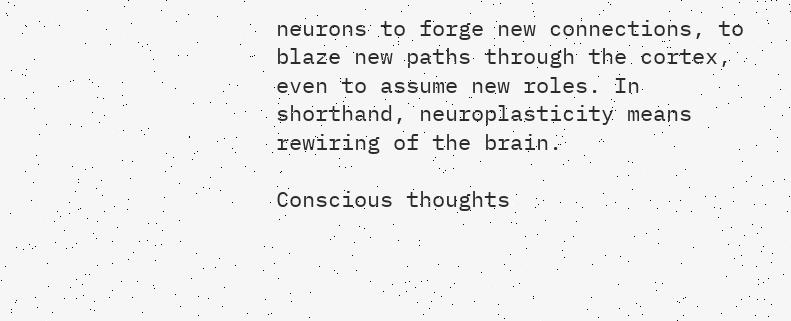neurons to forge new connections, to blaze new paths through the cortex, even to assume new roles. In shorthand, neuroplasticity means rewiring of the brain.

Conscious thoughts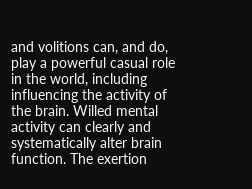and volitions can, and do, play a powerful casual role in the world, including influencing the activity of the brain. Willed mental activity can clearly and systematically alter brain function. The exertion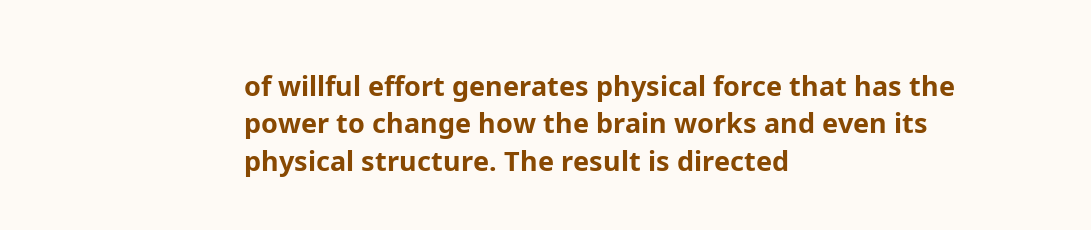of willful effort generates physical force that has the power to change how the brain works and even its physical structure. The result is directed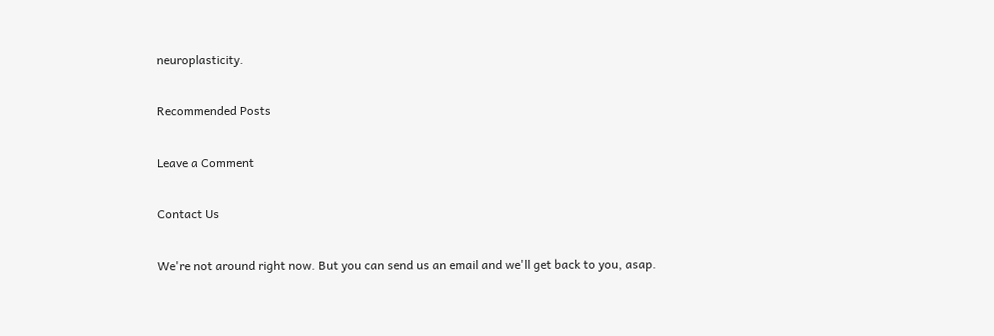neuroplasticity.

Recommended Posts

Leave a Comment

Contact Us

We're not around right now. But you can send us an email and we'll get back to you, asap.